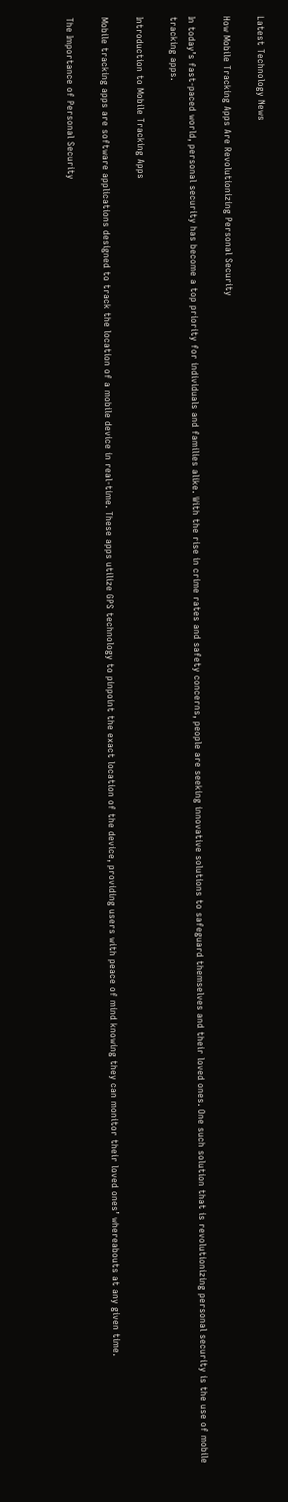Latest Technology News

How Mobile Tracking Apps Are Revolutionizing Personal Security

In today’s fast-paced world, personal security has become a top priority for individuals and families alike. With the rise in crime rates and safety concerns, people are seeking innovative solutions to safeguard themselves and their loved ones. One such solution that is revolutionizing personal security is the use of mobile tracking apps.

Introduction to Mobile Tracking Apps

Mobile tracking apps are software applications designed to track the location of a mobile device in real-time. These apps utilize GPS technology to pinpoint the exact location of the device, providing users with peace of mind knowing they can monitor their loved ones’ whereabouts at any given time.

The Importance of Personal Security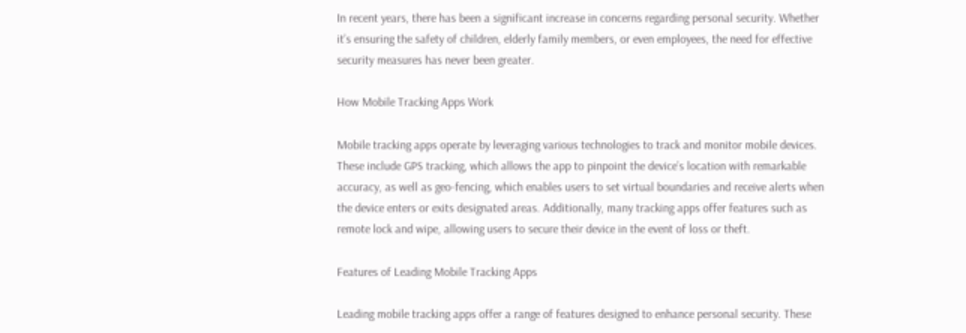In recent years, there has been a significant increase in concerns regarding personal security. Whether it’s ensuring the safety of children, elderly family members, or even employees, the need for effective security measures has never been greater.

How Mobile Tracking Apps Work

Mobile tracking apps operate by leveraging various technologies to track and monitor mobile devices. These include GPS tracking, which allows the app to pinpoint the device’s location with remarkable accuracy, as well as geo-fencing, which enables users to set virtual boundaries and receive alerts when the device enters or exits designated areas. Additionally, many tracking apps offer features such as remote lock and wipe, allowing users to secure their device in the event of loss or theft.

Features of Leading Mobile Tracking Apps

Leading mobile tracking apps offer a range of features designed to enhance personal security. These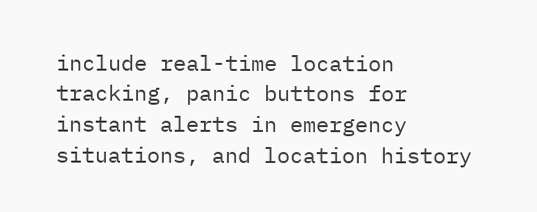include real-time location tracking, panic buttons for instant alerts in emergency situations, and location history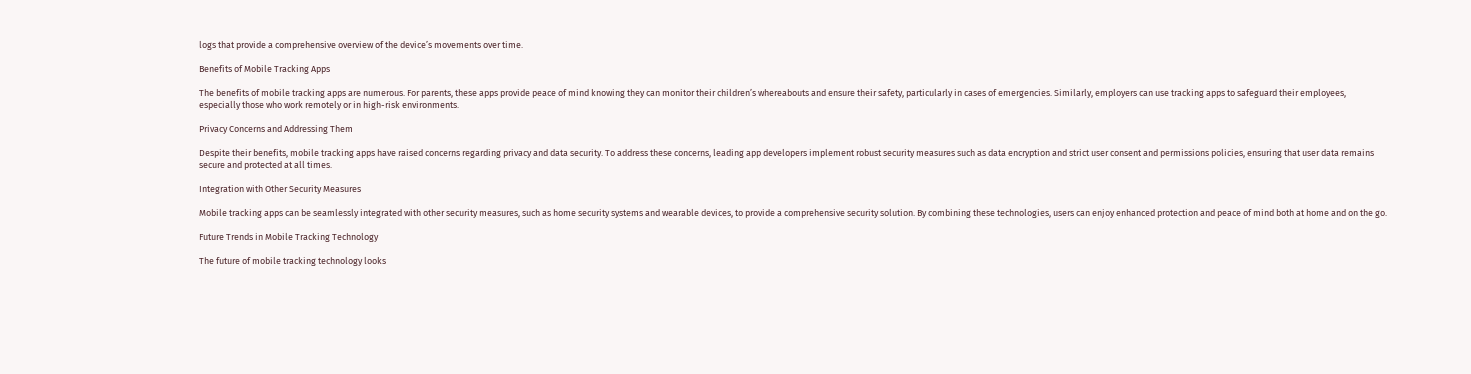logs that provide a comprehensive overview of the device’s movements over time.

Benefits of Mobile Tracking Apps

The benefits of mobile tracking apps are numerous. For parents, these apps provide peace of mind knowing they can monitor their children’s whereabouts and ensure their safety, particularly in cases of emergencies. Similarly, employers can use tracking apps to safeguard their employees, especially those who work remotely or in high-risk environments.

Privacy Concerns and Addressing Them

Despite their benefits, mobile tracking apps have raised concerns regarding privacy and data security. To address these concerns, leading app developers implement robust security measures such as data encryption and strict user consent and permissions policies, ensuring that user data remains secure and protected at all times.

Integration with Other Security Measures

Mobile tracking apps can be seamlessly integrated with other security measures, such as home security systems and wearable devices, to provide a comprehensive security solution. By combining these technologies, users can enjoy enhanced protection and peace of mind both at home and on the go.

Future Trends in Mobile Tracking Technology

The future of mobile tracking technology looks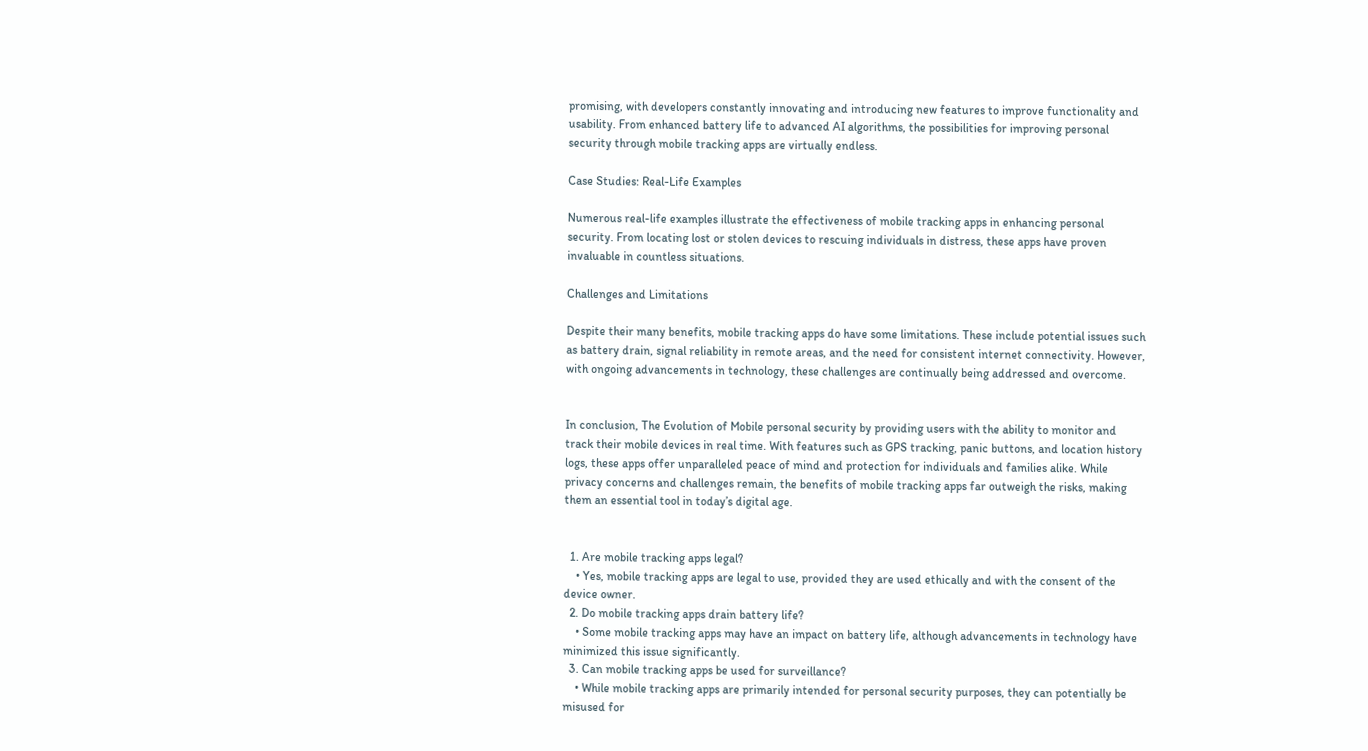promising, with developers constantly innovating and introducing new features to improve functionality and usability. From enhanced battery life to advanced AI algorithms, the possibilities for improving personal security through mobile tracking apps are virtually endless.

Case Studies: Real-Life Examples

Numerous real-life examples illustrate the effectiveness of mobile tracking apps in enhancing personal security. From locating lost or stolen devices to rescuing individuals in distress, these apps have proven invaluable in countless situations.

Challenges and Limitations

Despite their many benefits, mobile tracking apps do have some limitations. These include potential issues such as battery drain, signal reliability in remote areas, and the need for consistent internet connectivity. However, with ongoing advancements in technology, these challenges are continually being addressed and overcome.


In conclusion, The Evolution of Mobile personal security by providing users with the ability to monitor and track their mobile devices in real time. With features such as GPS tracking, panic buttons, and location history logs, these apps offer unparalleled peace of mind and protection for individuals and families alike. While privacy concerns and challenges remain, the benefits of mobile tracking apps far outweigh the risks, making them an essential tool in today’s digital age.


  1. Are mobile tracking apps legal?
    • Yes, mobile tracking apps are legal to use, provided they are used ethically and with the consent of the device owner.
  2. Do mobile tracking apps drain battery life?
    • Some mobile tracking apps may have an impact on battery life, although advancements in technology have minimized this issue significantly.
  3. Can mobile tracking apps be used for surveillance?
    • While mobile tracking apps are primarily intended for personal security purposes, they can potentially be misused for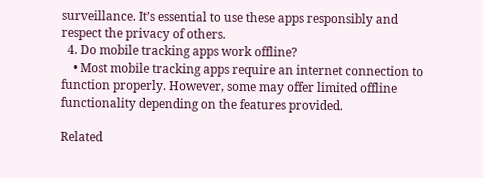surveillance. It’s essential to use these apps responsibly and respect the privacy of others.
  4. Do mobile tracking apps work offline?
    • Most mobile tracking apps require an internet connection to function properly. However, some may offer limited offline functionality depending on the features provided.

Related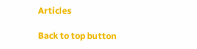Articles

Back to top button